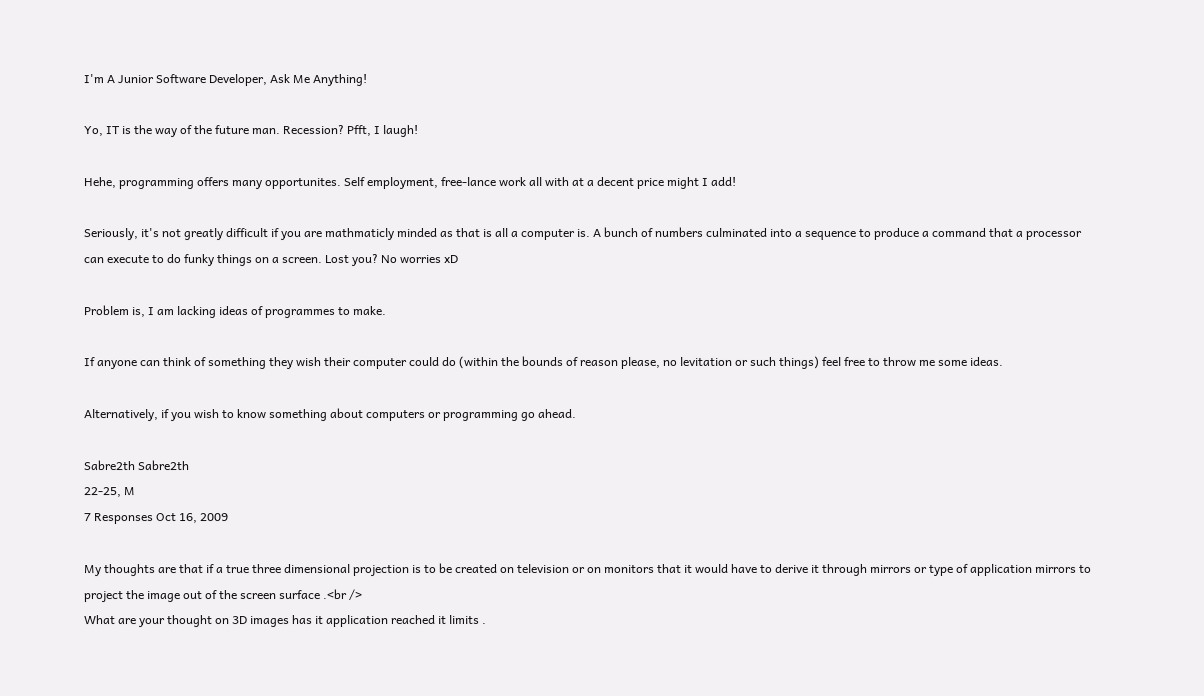I'm A Junior Software Developer, Ask Me Anything!

Yo, IT is the way of the future man. Recession? Pfft, I laugh!

Hehe, programming offers many opportunites. Self employment, free-lance work all with at a decent price might I add!

Seriously, it's not greatly difficult if you are mathmaticly minded as that is all a computer is. A bunch of numbers culminated into a sequence to produce a command that a processor can execute to do funky things on a screen. Lost you? No worries xD

Problem is, I am lacking ideas of programmes to make.

If anyone can think of something they wish their computer could do (within the bounds of reason please, no levitation or such things) feel free to throw me some ideas.

Alternatively, if you wish to know something about computers or programming go ahead.

Sabre2th Sabre2th
22-25, M
7 Responses Oct 16, 2009

My thoughts are that if a true three dimensional projection is to be created on television or on monitors that it would have to derive it through mirrors or type of application mirrors to project the image out of the screen surface .<br />
What are your thought on 3D images has it application reached it limits .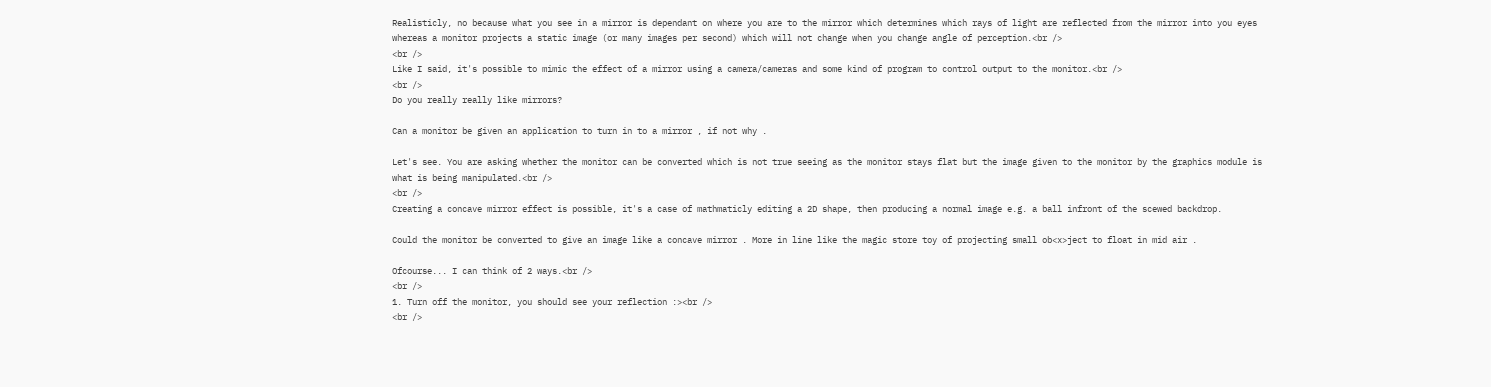Realisticly, no because what you see in a mirror is dependant on where you are to the mirror which determines which rays of light are reflected from the mirror into you eyes whereas a monitor projects a static image (or many images per second) which will not change when you change angle of perception.<br />
<br />
Like I said, it's possible to mimic the effect of a mirror using a camera/cameras and some kind of program to control output to the monitor.<br />
<br />
Do you really really like mirrors?

Can a monitor be given an application to turn in to a mirror , if not why .

Let's see. You are asking whether the monitor can be converted which is not true seeing as the monitor stays flat but the image given to the monitor by the graphics module is what is being manipulated.<br />
<br />
Creating a concave mirror effect is possible, it's a case of mathmaticly editing a 2D shape, then producing a normal image e.g. a ball infront of the scewed backdrop.

Could the monitor be converted to give an image like a concave mirror . More in line like the magic store toy of projecting small ob<x>ject to float in mid air .

Ofcourse... I can think of 2 ways.<br />
<br />
1. Turn off the monitor, you should see your reflection :><br />
<br />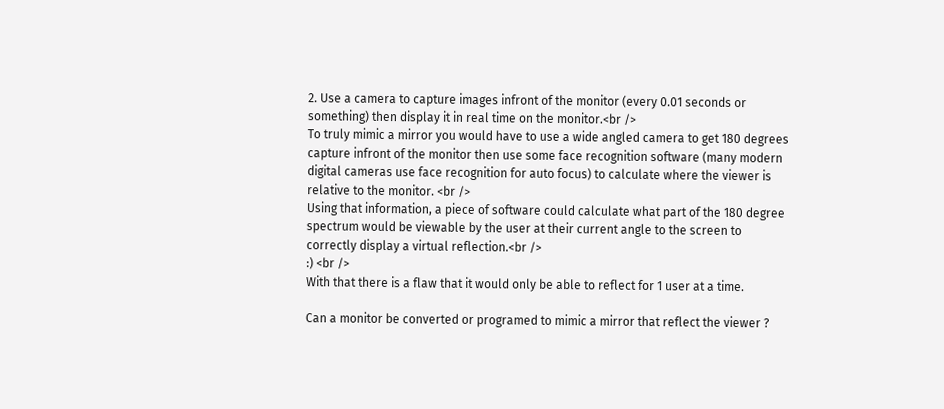2. Use a camera to capture images infront of the monitor (every 0.01 seconds or something) then display it in real time on the monitor.<br />
To truly mimic a mirror you would have to use a wide angled camera to get 180 degrees capture infront of the monitor then use some face recognition software (many modern digital cameras use face recognition for auto focus) to calculate where the viewer is relative to the monitor. <br />
Using that information, a piece of software could calculate what part of the 180 degree spectrum would be viewable by the user at their current angle to the screen to correctly display a virtual reflection.<br />
:) <br />
With that there is a flaw that it would only be able to reflect for 1 user at a time.

Can a monitor be converted or programed to mimic a mirror that reflect the viewer ?